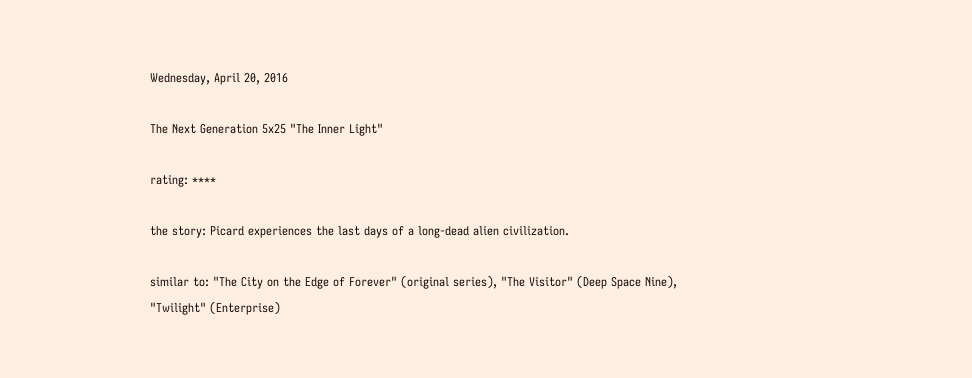Wednesday, April 20, 2016

The Next Generation 5x25 "The Inner Light"

rating: ****

the story: Picard experiences the last days of a long-dead alien civilization.

similar to: "The City on the Edge of Forever" (original series), "The Visitor" (Deep Space Nine), "Twilight" (Enterprise)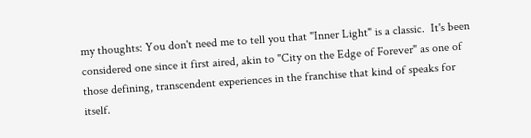my thoughts: You don't need me to tell you that "Inner Light" is a classic.  It's been considered one since it first aired, akin to "City on the Edge of Forever" as one of those defining, transcendent experiences in the franchise that kind of speaks for itself.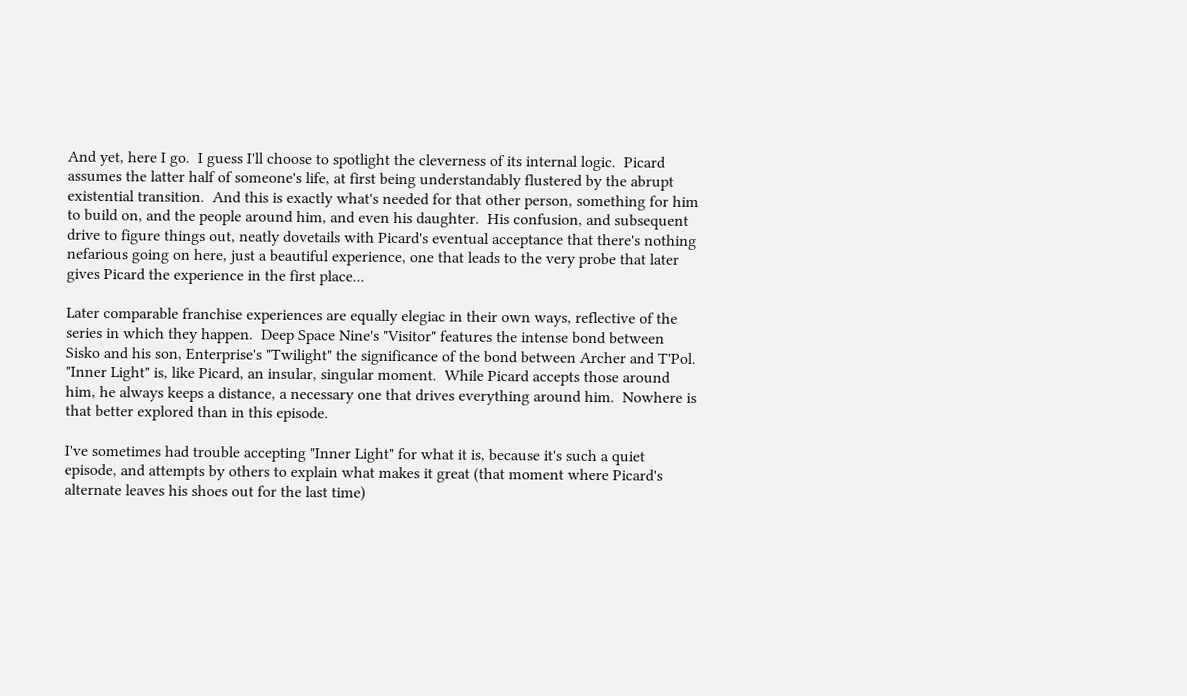And yet, here I go.  I guess I'll choose to spotlight the cleverness of its internal logic.  Picard assumes the latter half of someone's life, at first being understandably flustered by the abrupt existential transition.  And this is exactly what's needed for that other person, something for him to build on, and the people around him, and even his daughter.  His confusion, and subsequent drive to figure things out, neatly dovetails with Picard's eventual acceptance that there's nothing nefarious going on here, just a beautiful experience, one that leads to the very probe that later gives Picard the experience in the first place...

Later comparable franchise experiences are equally elegiac in their own ways, reflective of the series in which they happen.  Deep Space Nine's "Visitor" features the intense bond between Sisko and his son, Enterprise's "Twilight" the significance of the bond between Archer and T'Pol.  "Inner Light" is, like Picard, an insular, singular moment.  While Picard accepts those around him, he always keeps a distance, a necessary one that drives everything around him.  Nowhere is that better explored than in this episode.

I've sometimes had trouble accepting "Inner Light" for what it is, because it's such a quiet episode, and attempts by others to explain what makes it great (that moment where Picard's alternate leaves his shoes out for the last time)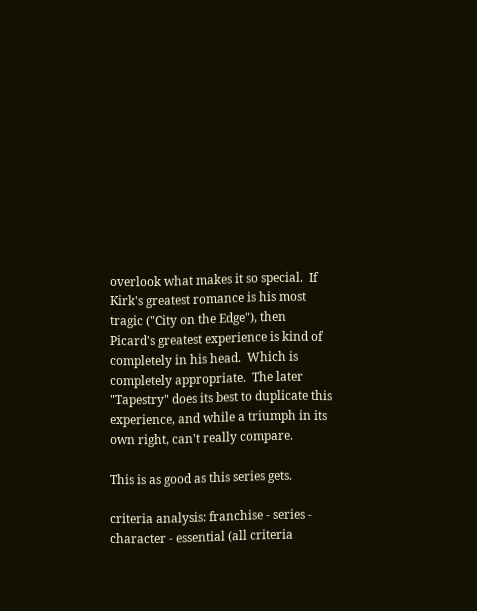overlook what makes it so special.  If Kirk's greatest romance is his most tragic ("City on the Edge"), then Picard's greatest experience is kind of completely in his head.  Which is completely appropriate.  The later "Tapestry" does its best to duplicate this experience, and while a triumph in its own right, can't really compare.

This is as good as this series gets.

criteria analysis: franchise - series - character - essential (all criteria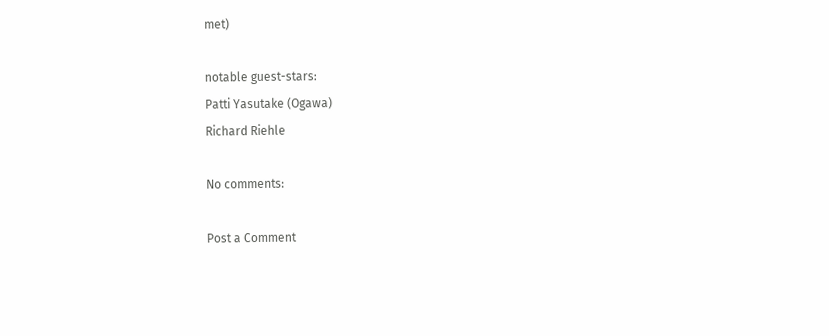met)

notable guest-stars:
Patti Yasutake (Ogawa)
Richard Riehle

No comments:

Post a Comment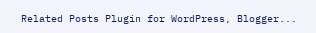Related Posts Plugin for WordPress, Blogger...